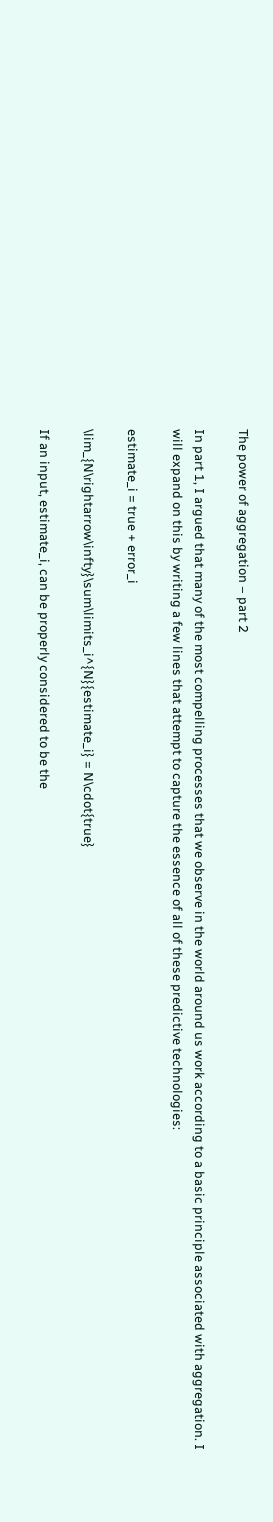The power of aggregation – part 2

In part 1, I argued that many of the most compelling processes that we observe in the world around us work according to a basic principle associated with aggregation. I will expand on this by writing a few lines that attempt to capture the essence of all of these predictive technologies:

estimate_i = true + error_i

\lim_{N\rightarrow\infty}\sum\limits_i^{N}{estimate_i} = N\cdot{true}

If an input, estimate_i, can be properly considered to be the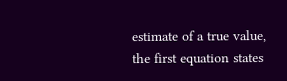estimate of a true value, the first equation states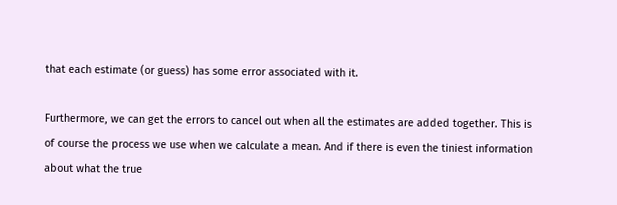that each estimate (or guess) has some error associated with it.

Furthermore, we can get the errors to cancel out when all the estimates are added together. This is of course the process we use when we calculate a mean. And if there is even the tiniest information about what the true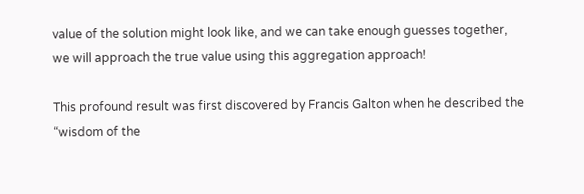value of the solution might look like, and we can take enough guesses together, we will approach the true value using this aggregation approach!

This profound result was first discovered by Francis Galton when he described the “wisdom of the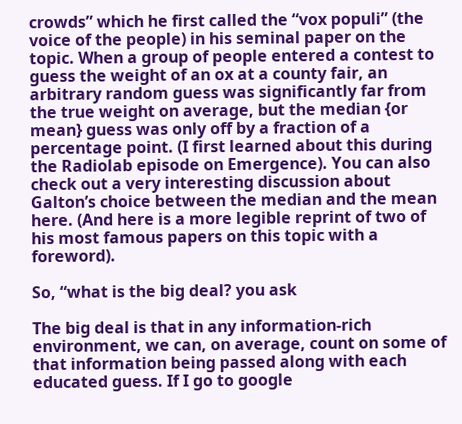crowds” which he first called the “vox populi” (the voice of the people) in his seminal paper on the topic. When a group of people entered a contest to guess the weight of an ox at a county fair, an arbitrary random guess was significantly far from the true weight on average, but the median {or mean} guess was only off by a fraction of a percentage point. (I first learned about this during the Radiolab episode on Emergence). You can also check out a very interesting discussion about Galton’s choice between the median and the mean here. (And here is a more legible reprint of two of his most famous papers on this topic with a foreword).

So, “what is the big deal? you ask

The big deal is that in any information-rich environment, we can, on average, count on some of that information being passed along with each educated guess. If I go to google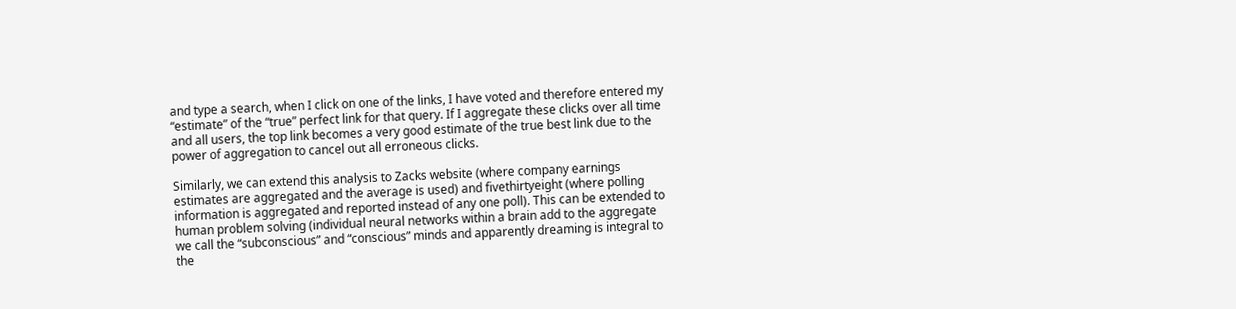and type a search, when I click on one of the links, I have voted and therefore entered my “estimate” of the “true” perfect link for that query. If I aggregate these clicks over all time and all users, the top link becomes a very good estimate of the true best link due to the power of aggregation to cancel out all erroneous clicks.

Similarly, we can extend this analysis to Zacks website (where company earnings estimates are aggregated and the average is used) and fivethirtyeight (where polling information is aggregated and reported instead of any one poll). This can be extended to human problem solving (individual neural networks within a brain add to the aggregate we call the “subconscious” and “conscious” minds and apparently dreaming is integral to the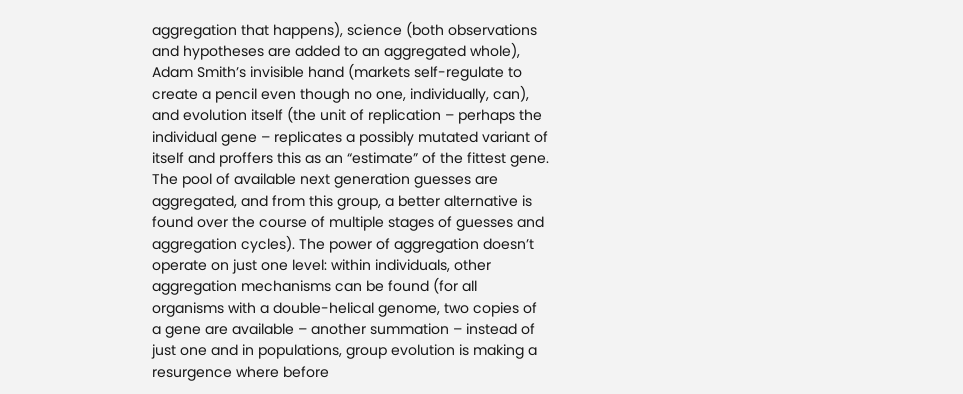aggregation that happens), science (both observations and hypotheses are added to an aggregated whole), Adam Smith’s invisible hand (markets self-regulate to create a pencil even though no one, individually, can), and evolution itself (the unit of replication – perhaps the individual gene – replicates a possibly mutated variant of itself and proffers this as an “estimate” of the fittest gene. The pool of available next generation guesses are aggregated, and from this group, a better alternative is found over the course of multiple stages of guesses and aggregation cycles). The power of aggregation doesn’t operate on just one level: within individuals, other aggregation mechanisms can be found (for all organisms with a double-helical genome, two copies of a gene are available – another summation – instead of just one and in populations, group evolution is making a resurgence where before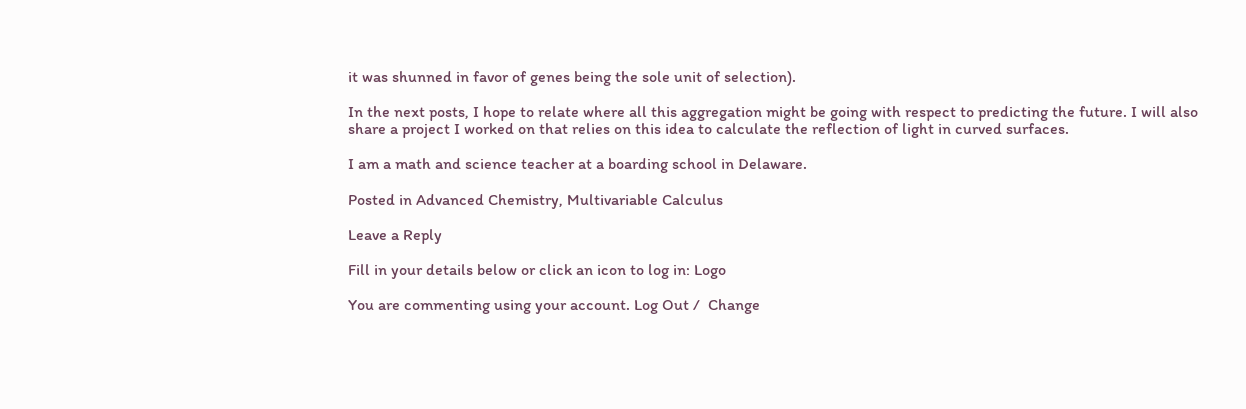it was shunned in favor of genes being the sole unit of selection).

In the next posts, I hope to relate where all this aggregation might be going with respect to predicting the future. I will also share a project I worked on that relies on this idea to calculate the reflection of light in curved surfaces.

I am a math and science teacher at a boarding school in Delaware.

Posted in Advanced Chemistry, Multivariable Calculus

Leave a Reply

Fill in your details below or click an icon to log in: Logo

You are commenting using your account. Log Out /  Change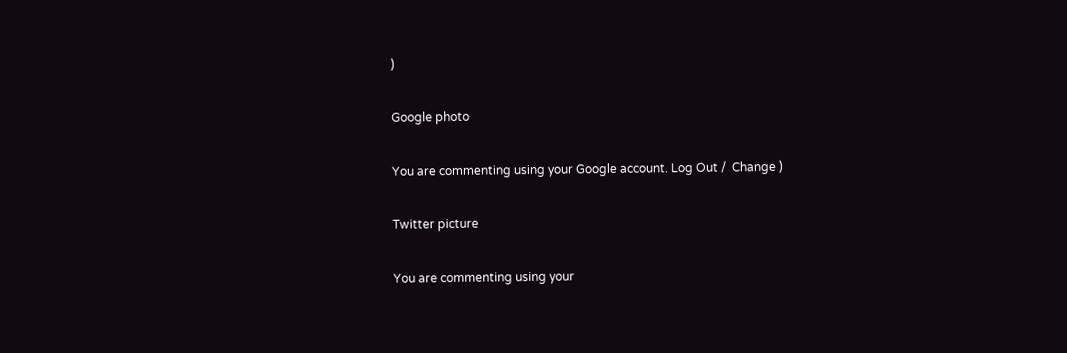)

Google photo

You are commenting using your Google account. Log Out /  Change )

Twitter picture

You are commenting using your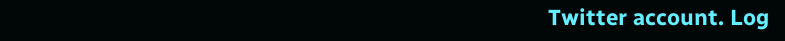Twitter account. Log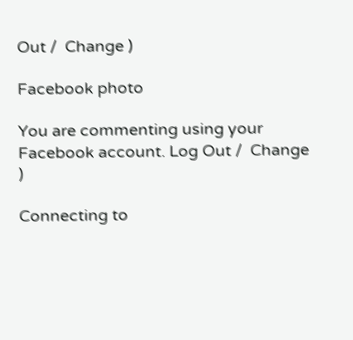Out /  Change )

Facebook photo

You are commenting using your Facebook account. Log Out /  Change )

Connecting to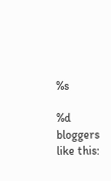%s

%d bloggers like this: